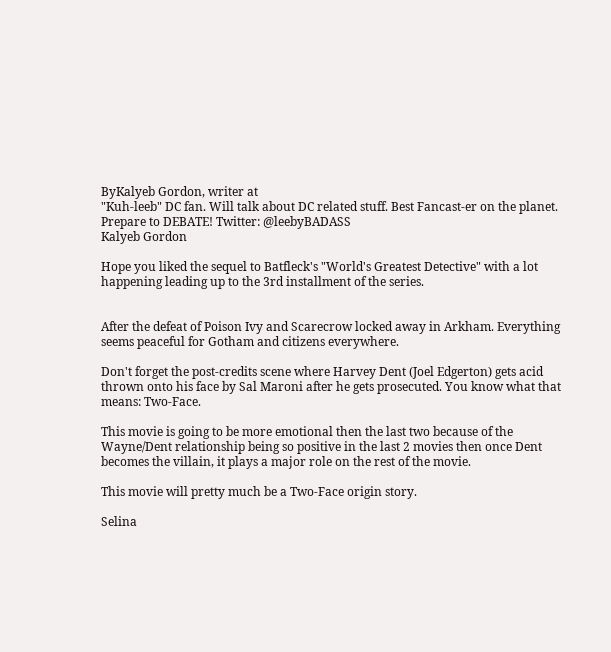ByKalyeb Gordon, writer at
"Kuh-leeb" DC fan. Will talk about DC related stuff. Best Fancast-er on the planet. Prepare to DEBATE! Twitter: @leebyBADASS
Kalyeb Gordon

Hope you liked the sequel to Batfleck's "World's Greatest Detective" with a lot happening leading up to the 3rd installment of the series.


After the defeat of Poison Ivy and Scarecrow locked away in Arkham. Everything seems peaceful for Gotham and citizens everywhere.

Don't forget the post-credits scene where Harvey Dent (Joel Edgerton) gets acid thrown onto his face by Sal Maroni after he gets prosecuted. You know what that means: Two-Face.

This movie is going to be more emotional then the last two because of the Wayne/Dent relationship being so positive in the last 2 movies then once Dent becomes the villain, it plays a major role on the rest of the movie.

This movie will pretty much be a Two-Face origin story.

Selina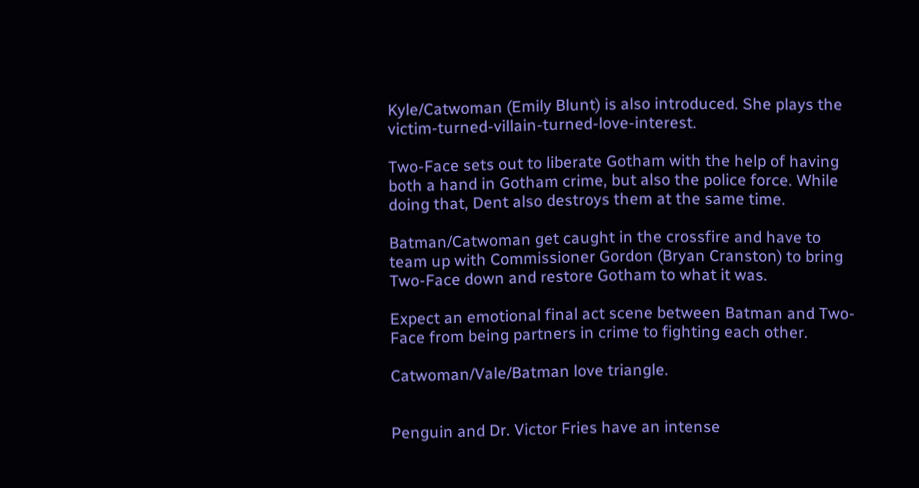Kyle/Catwoman (Emily Blunt) is also introduced. She plays the victim-turned-villain-turned-love-interest.

Two-Face sets out to liberate Gotham with the help of having both a hand in Gotham crime, but also the police force. While doing that, Dent also destroys them at the same time.

Batman/Catwoman get caught in the crossfire and have to team up with Commissioner Gordon (Bryan Cranston) to bring Two-Face down and restore Gotham to what it was.

Expect an emotional final act scene between Batman and Two-Face from being partners in crime to fighting each other.

Catwoman/Vale/Batman love triangle.


Penguin and Dr. Victor Fries have an intense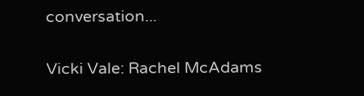conversation...


Vicki Vale: Rachel McAdams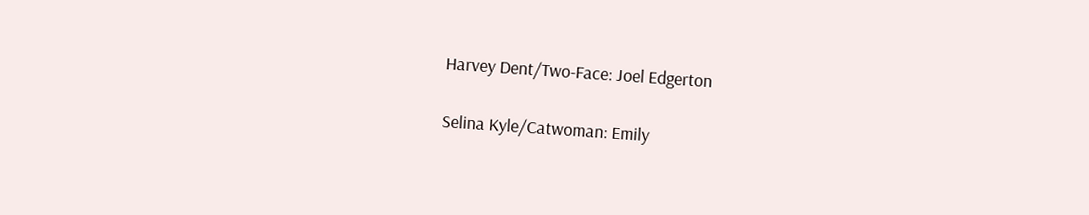Harvey Dent/Two-Face: Joel Edgerton

Selina Kyle/Catwoman: Emily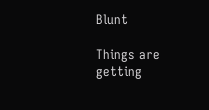Blunt

Things are getting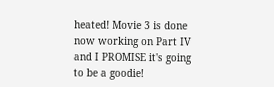heated! Movie 3 is done now working on Part IV and I PROMISE it's going to be a goodie!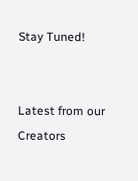Stay Tuned!


Latest from our Creators